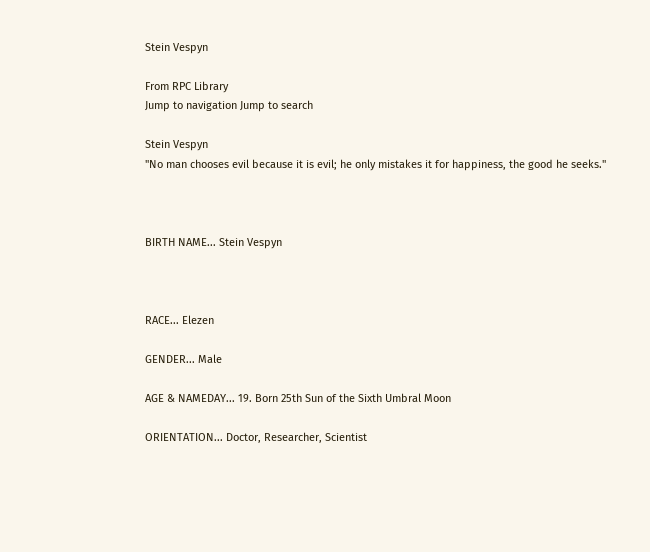Stein Vespyn

From RPC Library
Jump to navigation Jump to search

Stein Vespyn
"No man chooses evil because it is evil; he only mistakes it for happiness, the good he seeks."



BIRTH NAME... Stein Vespyn



RACE... Elezen

GENDER... Male

AGE & NAMEDAY... 19. Born 25th Sun of the Sixth Umbral Moon

ORIENTATION... Doctor, Researcher, Scientist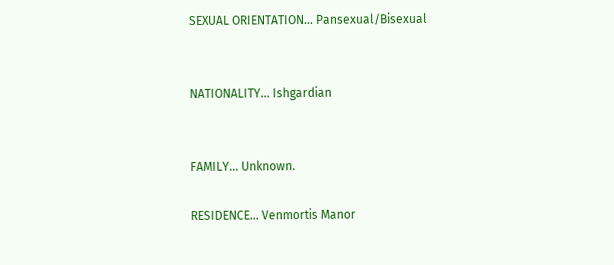SEXUAL ORIENTATION... Pansexual/Bisexual


NATIONALITY... Ishgardian


FAMILY... Unknown.

RESIDENCE... Venmortis Manor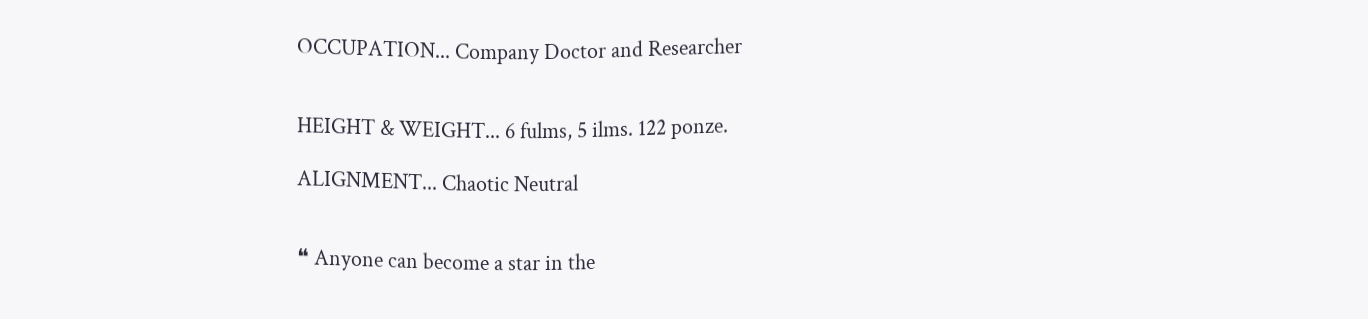OCCUPATION... Company Doctor and Researcher


HEIGHT & WEIGHT... 6 fulms, 5 ilms. 122 ponze.

ALIGNMENT... Chaotic Neutral


❝ Anyone can become a star in the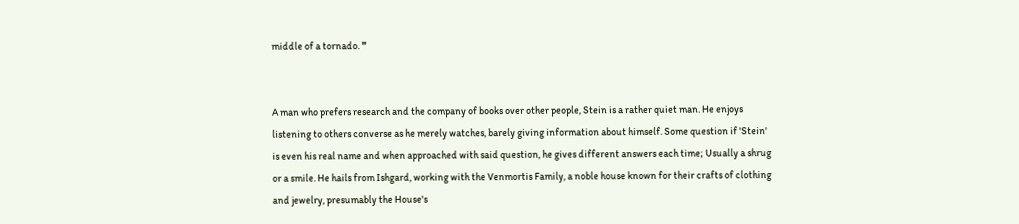middle of a tornado. ❞


A man who prefers research and the company of books over other people, Stein is a rather quiet man. He enjoys listening to others converse as he merely watches, barely giving information about himself. Some question if 'Stein' is even his real name and when approached with said question, he gives different answers each time; Usually a shrug or a smile. He hails from Ishgard, working with the Venmortis Family, a noble house known for their crafts of clothing and jewelry, presumably the House's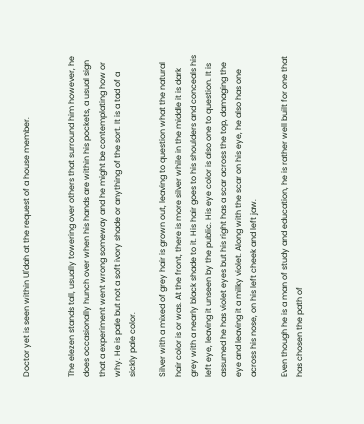Doctor yet is seen within Ul'dah at the request of a house member.


The elezen stands tall, usually towering over others that surround him however, he does occasionally hunch over when his hands are within his pockets, a usual sign that a experiment went wrong someway and he might be contemplating how or why. He is pale but not a soft ivory shade or anything of the sort. It is a tad of a sickly pale color.

Silver with a mixed of grey hair is grown out, leaving to question what the natural hair color is or was. At the front, there is more silver while in the middle it is dark grey with a nearly black shade to it. His hair goes to his shoulders and conceals his left eye, leaving it unseen by the public. His eye color is also one to question. It is assumed he has violet eyes but his right has a scar across the top, damaging the eye and leaving it a milky violet. Along with the scar on his eye, he also has one across his nose, on his left cheek and left jaw.

Even though he is a man of study and education, he is rather well built for one that has chosen the path of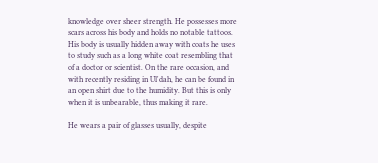knowledge over sheer strength. He possesses more scars across his body and holds no notable tattoos. His body is usually hidden away with coats he uses to study such as a long white coat resembling that of a doctor or scientist. On the rare occasion, and with recently residing in Ul'dah, he can be found in an open shirt due to the humidity. But this is only when it is unbearable, thus making it rare.

He wears a pair of glasses usually, despite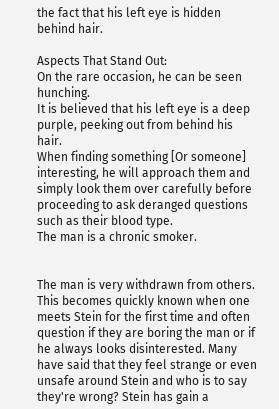the fact that his left eye is hidden behind hair.

Aspects That Stand Out:
On the rare occasion, he can be seen hunching.
It is believed that his left eye is a deep purple, peeking out from behind his hair.
When finding something [Or someone] interesting, he will approach them and simply look them over carefully before proceeding to ask deranged questions such as their blood type.
The man is a chronic smoker.


The man is very withdrawn from others. This becomes quickly known when one meets Stein for the first time and often question if they are boring the man or if he always looks disinterested. Many have said that they feel strange or even unsafe around Stein and who is to say they're wrong? Stein has gain a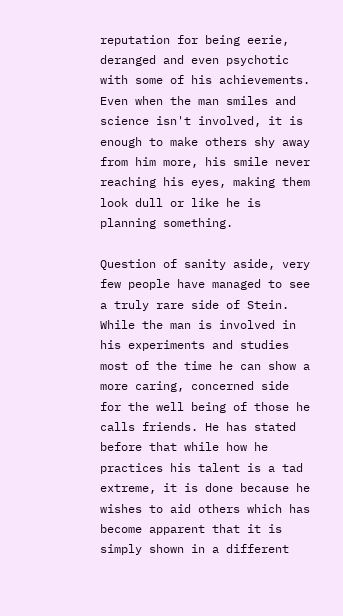reputation for being eerie, deranged and even psychotic with some of his achievements. Even when the man smiles and science isn't involved, it is enough to make others shy away from him more, his smile never reaching his eyes, making them look dull or like he is planning something.

Question of sanity aside, very few people have managed to see a truly rare side of Stein. While the man is involved in his experiments and studies most of the time he can show a more caring, concerned side for the well being of those he calls friends. He has stated before that while how he practices his talent is a tad extreme, it is done because he wishes to aid others which has become apparent that it is simply shown in a different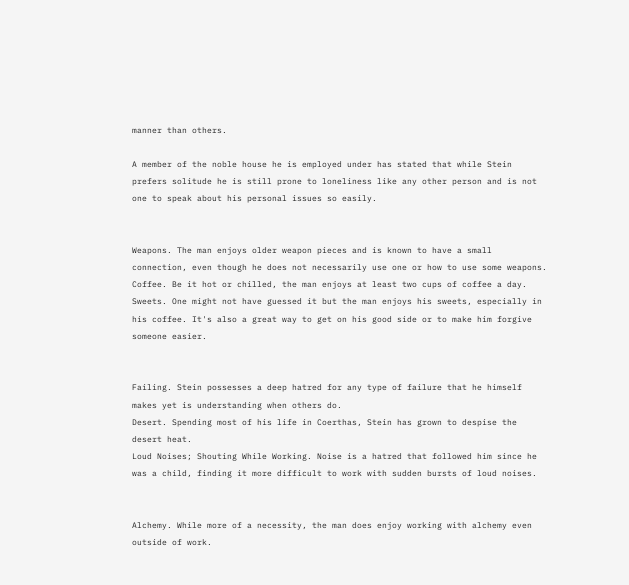manner than others.

A member of the noble house he is employed under has stated that while Stein prefers solitude he is still prone to loneliness like any other person and is not one to speak about his personal issues so easily.


Weapons. The man enjoys older weapon pieces and is known to have a small connection, even though he does not necessarily use one or how to use some weapons.
Coffee. Be it hot or chilled, the man enjoys at least two cups of coffee a day.
Sweets. One might not have guessed it but the man enjoys his sweets, especially in his coffee. It's also a great way to get on his good side or to make him forgive someone easier.


Failing. Stein possesses a deep hatred for any type of failure that he himself makes yet is understanding when others do.
Desert. Spending most of his life in Coerthas, Stein has grown to despise the desert heat.
Loud Noises; Shouting While Working. Noise is a hatred that followed him since he was a child, finding it more difficult to work with sudden bursts of loud noises.


Alchemy. While more of a necessity, the man does enjoy working with alchemy even outside of work.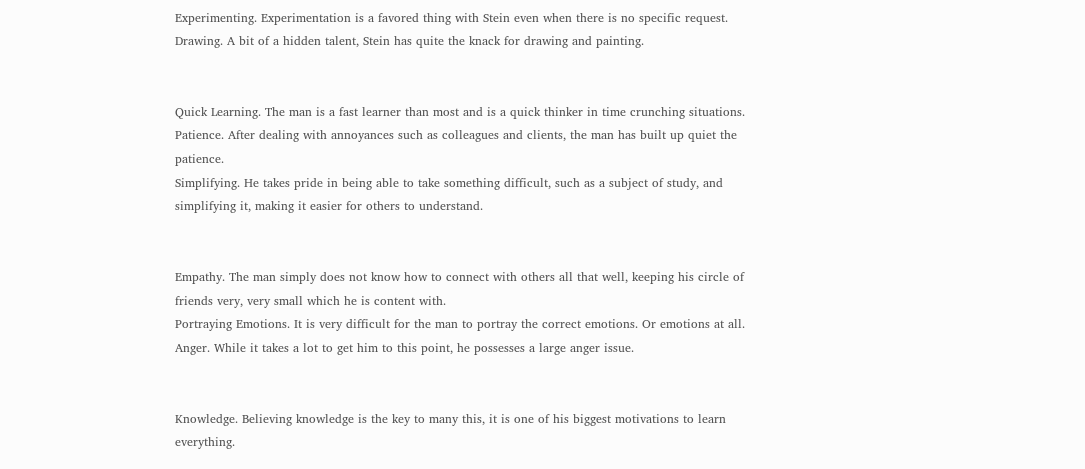Experimenting. Experimentation is a favored thing with Stein even when there is no specific request.
Drawing. A bit of a hidden talent, Stein has quite the knack for drawing and painting.


Quick Learning. The man is a fast learner than most and is a quick thinker in time crunching situations.
Patience. After dealing with annoyances such as colleagues and clients, the man has built up quiet the patience.
Simplifying. He takes pride in being able to take something difficult, such as a subject of study, and simplifying it, making it easier for others to understand.


Empathy. The man simply does not know how to connect with others all that well, keeping his circle of friends very, very small which he is content with.
Portraying Emotions. It is very difficult for the man to portray the correct emotions. Or emotions at all.
Anger. While it takes a lot to get him to this point, he possesses a large anger issue.


Knowledge. Believing knowledge is the key to many this, it is one of his biggest motivations to learn everything.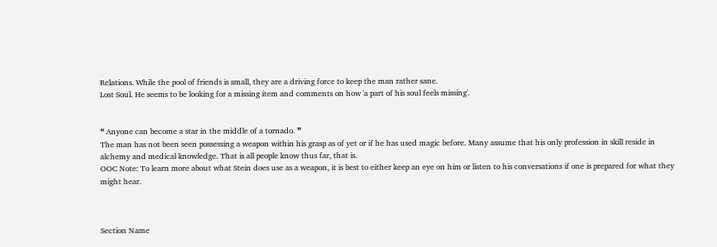Relations. While the pool of friends is small, they are a driving force to keep the man rather sane.
Lost Soul. He seems to be looking for a missing item and comments on how 'a part of his soul feels missing'.


❝ Anyone can become a star in the middle of a tornado. ❞
The man has not been seen possessing a weapon within his grasp as of yet or if he has used magic before. Many assume that his only profession in skill reside in alchemy and medical knowledge. That is all people know thus far, that is.
OOC Note: To learn more about what Stein does use as a weapon, it is best to either keep an eye on him or listen to his conversations if one is prepared for what they might hear.



Section Name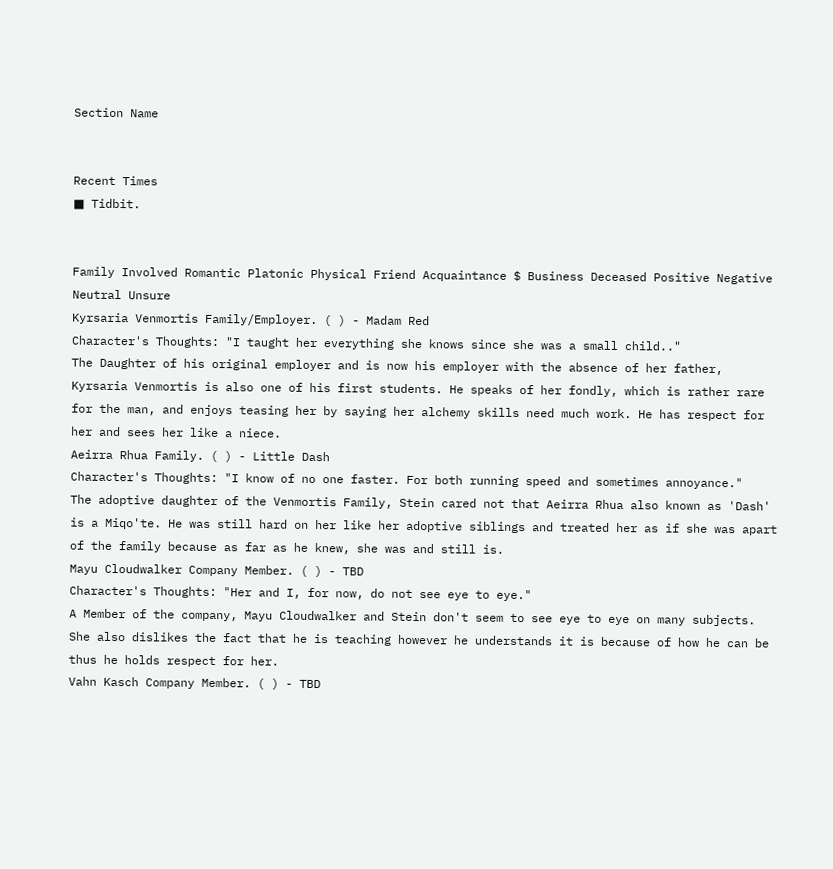Section Name


Recent Times
■ Tidbit.


Family Involved Romantic Platonic Physical Friend Acquaintance $ Business Deceased Positive Negative Neutral Unsure
Kyrsaria Venmortis Family/Employer. ( ) - Madam Red
Character's Thoughts: "I taught her everything she knows since she was a small child.."
The Daughter of his original employer and is now his employer with the absence of her father, Kyrsaria Venmortis is also one of his first students. He speaks of her fondly, which is rather rare for the man, and enjoys teasing her by saying her alchemy skills need much work. He has respect for her and sees her like a niece.
Aeirra Rhua Family. ( ) - Little Dash
Character's Thoughts: "I know of no one faster. For both running speed and sometimes annoyance."
The adoptive daughter of the Venmortis Family, Stein cared not that Aeirra Rhua also known as 'Dash' is a Miqo'te. He was still hard on her like her adoptive siblings and treated her as if she was apart of the family because as far as he knew, she was and still is.
Mayu Cloudwalker Company Member. ( ) - TBD
Character's Thoughts: "Her and I, for now, do not see eye to eye."
A Member of the company, Mayu Cloudwalker and Stein don't seem to see eye to eye on many subjects. She also dislikes the fact that he is teaching however he understands it is because of how he can be thus he holds respect for her.
Vahn Kasch Company Member. ( ) - TBD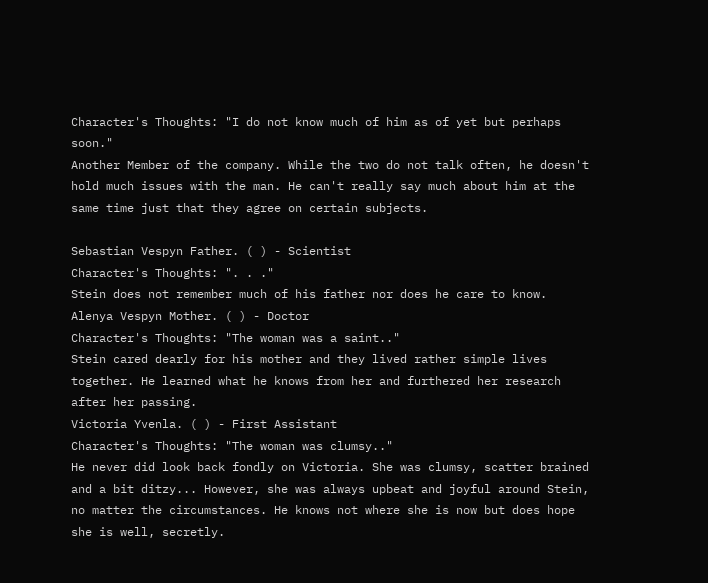Character's Thoughts: "I do not know much of him as of yet but perhaps soon."
Another Member of the company. While the two do not talk often, he doesn't hold much issues with the man. He can't really say much about him at the same time just that they agree on certain subjects.

Sebastian Vespyn Father. ( ) - Scientist
Character's Thoughts: ". . ."
Stein does not remember much of his father nor does he care to know.
Alenya Vespyn Mother. ( ) - Doctor
Character's Thoughts: "The woman was a saint.."
Stein cared dearly for his mother and they lived rather simple lives together. He learned what he knows from her and furthered her research after her passing.
Victoria Yvenla. ( ) - First Assistant
Character's Thoughts: "The woman was clumsy.."
He never did look back fondly on Victoria. She was clumsy, scatter brained and a bit ditzy... However, she was always upbeat and joyful around Stein, no matter the circumstances. He knows not where she is now but does hope she is well, secretly.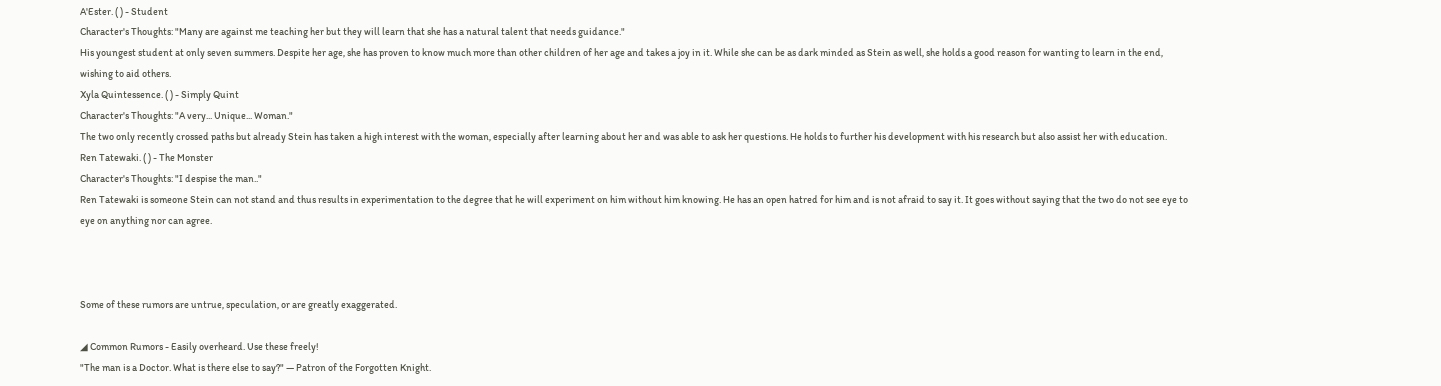A'Ester. ( ) - Student
Character's Thoughts: "Many are against me teaching her but they will learn that she has a natural talent that needs guidance."
His youngest student at only seven summers. Despite her age, she has proven to know much more than other children of her age and takes a joy in it. While she can be as dark minded as Stein as well, she holds a good reason for wanting to learn in the end, wishing to aid others.
Xyla Quintessence. ( ) - Simply Quint
Character's Thoughts: "A very... Unique... Woman."
The two only recently crossed paths but already Stein has taken a high interest with the woman, especially after learning about her and was able to ask her questions. He holds to further his development with his research but also assist her with education.
Ren Tatewaki. ( ) - The Monster
Character's Thoughts: "I despise the man.."
Ren Tatewaki is someone Stein can not stand and thus results in experimentation to the degree that he will experiment on him without him knowing. He has an open hatred for him and is not afraid to say it. It goes without saying that the two do not see eye to eye on anything nor can agree.



Some of these rumors are untrue, speculation, or are greatly exaggerated.

◢ Common Rumors - Easily overheard. Use these freely!
"The man is a Doctor. What is there else to say?" — Patron of the Forgotten Knight.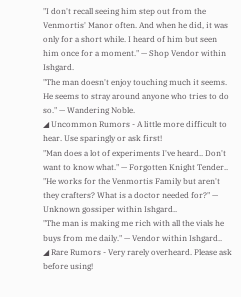"I don't recall seeing him step out from the Venmortis' Manor often. And when he did, it was only for a short while. I heard of him but seen him once for a moment." — Shop Vendor within Ishgard.
"The man doesn't enjoy touching much it seems. He seems to stray around anyone who tries to do so." — Wandering Noble.
◢ Uncommon Rumors - A little more difficult to hear. Use sparingly or ask first!
"Man does a lot of experiments I've heard.. Don't want to know what." — Forgotten Knight Tender..
"He works for the Venmortis Family but aren't they crafters? What is a doctor needed for?" — Unknown gossiper within Ishgard..
"The man is making me rich with all the vials he buys from me daily." — Vendor within Ishgard..
◢ Rare Rumors - Very rarely overheard. Please ask before using!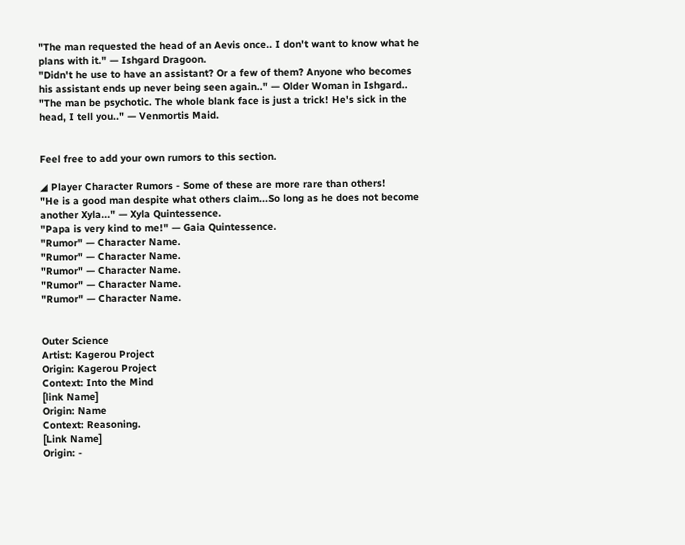"The man requested the head of an Aevis once.. I don't want to know what he plans with it." — Ishgard Dragoon.
"Didn't he use to have an assistant? Or a few of them? Anyone who becomes his assistant ends up never being seen again.." — Older Woman in Ishgard..
"The man be psychotic. The whole blank face is just a trick! He's sick in the head, I tell you.." — Venmortis Maid.


Feel free to add your own rumors to this section.

◢ Player Character Rumors - Some of these are more rare than others!
"He is a good man despite what others claim...So long as he does not become another Xyla..." — Xyla Quintessence.
"Papa is very kind to me!" — Gaia Quintessence.
"Rumor" — Character Name.
"Rumor" — Character Name.
"Rumor" — Character Name.
"Rumor" — Character Name.
"Rumor" — Character Name.


Outer Science
Artist: Kagerou Project
Origin: Kagerou Project
Context: Into the Mind
[link Name]
Origin: Name
Context: Reasoning.
[Link Name]
Origin: -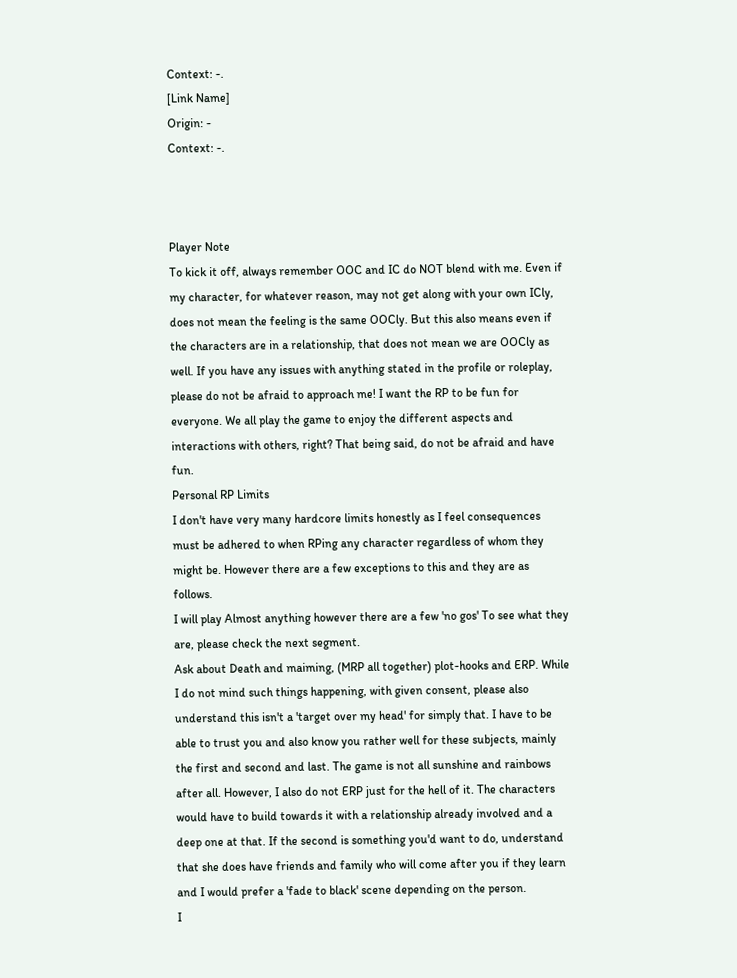Context: -.
[Link Name]
Origin: -
Context: -.



Player Note
To kick it off, always remember OOC and IC do NOT blend with me. Even if my character, for whatever reason, may not get along with your own ICly, does not mean the feeling is the same OOCly. But this also means even if the characters are in a relationship, that does not mean we are OOCly as well. If you have any issues with anything stated in the profile or roleplay, please do not be afraid to approach me! I want the RP to be fun for everyone. We all play the game to enjoy the different aspects and interactions with others, right? That being said, do not be afraid and have fun.
Personal RP Limits
I don't have very many hardcore limits honestly as I feel consequences must be adhered to when RPing any character regardless of whom they might be. However there are a few exceptions to this and they are as follows.
I will play Almost anything however there are a few 'no gos' To see what they are, please check the next segment.
Ask about Death and maiming, (MRP all together) plot-hooks and ERP. While I do not mind such things happening, with given consent, please also understand this isn't a 'target over my head' for simply that. I have to be able to trust you and also know you rather well for these subjects, mainly the first and second and last. The game is not all sunshine and rainbows after all. However, I also do not ERP just for the hell of it. The characters would have to build towards it with a relationship already involved and a deep one at that. If the second is something you'd want to do, understand that she does have friends and family who will come after you if they learn and I would prefer a 'fade to black' scene depending on the person.
I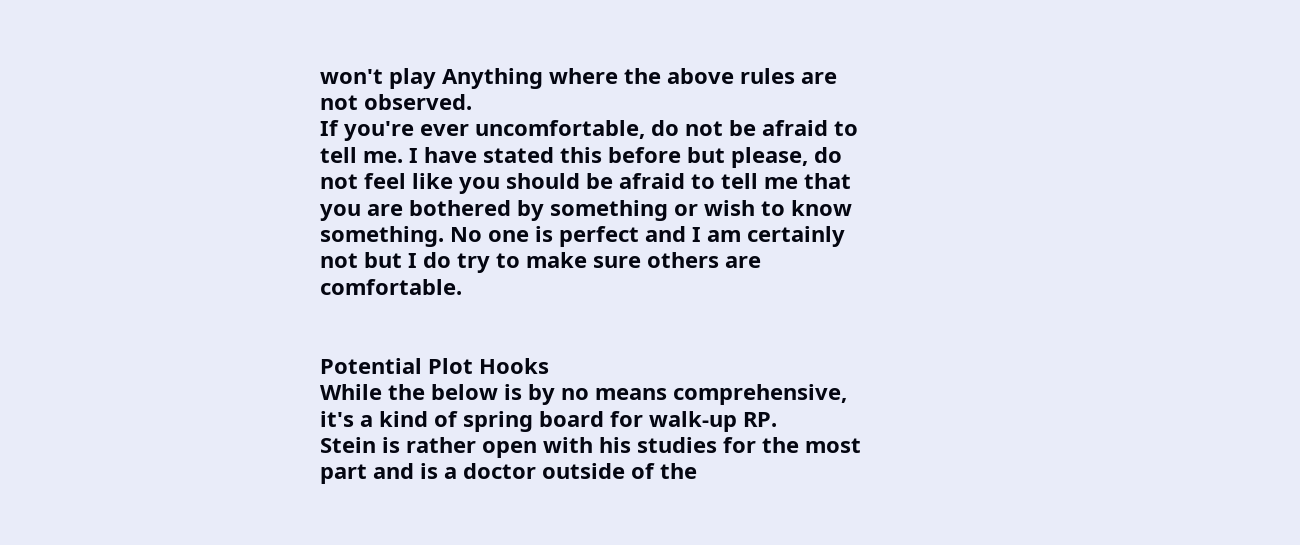won't play Anything where the above rules are not observed.
If you're ever uncomfortable, do not be afraid to tell me. I have stated this before but please, do not feel like you should be afraid to tell me that you are bothered by something or wish to know something. No one is perfect and I am certainly not but I do try to make sure others are comfortable.


Potential Plot Hooks
While the below is by no means comprehensive, it's a kind of spring board for walk-up RP.
Stein is rather open with his studies for the most part and is a doctor outside of the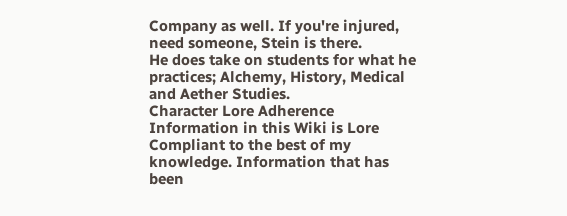Company as well. If you're injured, need someone, Stein is there.
He does take on students for what he practices; Alchemy, History, Medical and Aether Studies.
Character Lore Adherence
Information in this Wiki is Lore Compliant to the best of my knowledge. Information that has been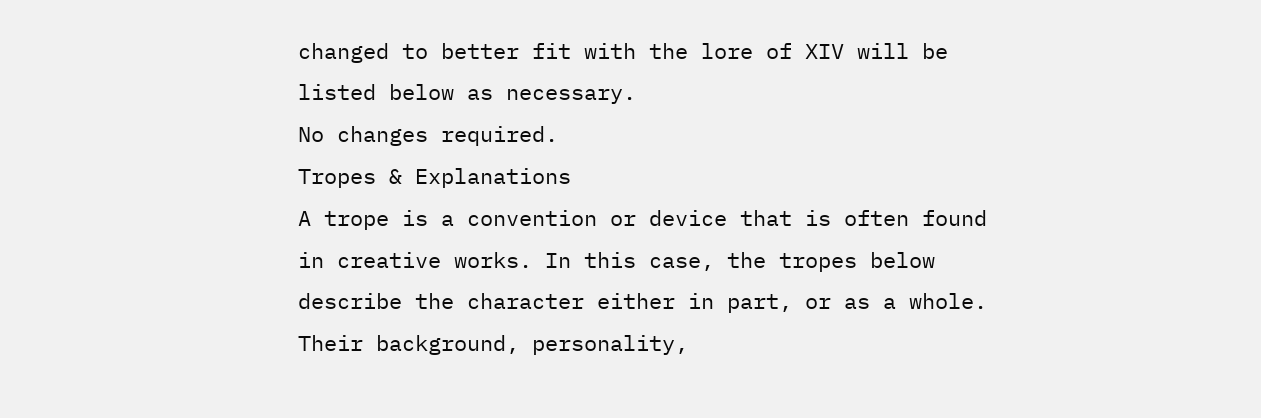changed to better fit with the lore of XIV will be listed below as necessary.
No changes required.
Tropes & Explanations
A trope is a convention or device that is often found in creative works. In this case, the tropes below describe the character either in part, or as a whole. Their background, personality,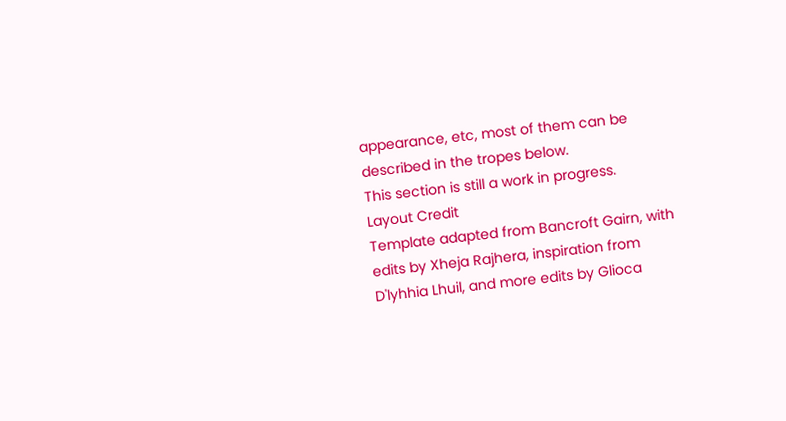appearance, etc, most of them can be described in the tropes below.
This section is still a work in progress.
Layout Credit
Template adapted from Bancroft Gairn, with edits by Xheja Rajhera, inspiration from D'lyhhia Lhuil, and more edits by Glioca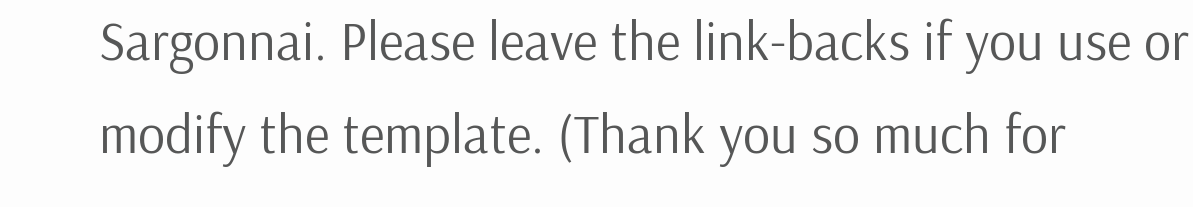Sargonnai. Please leave the link-backs if you use or modify the template. (Thank you so much for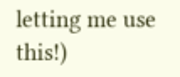letting me use this!)